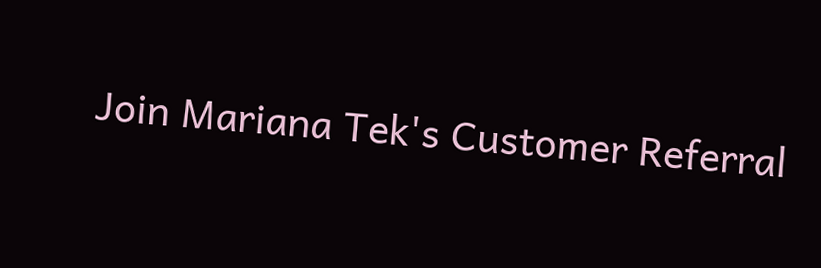Join Mariana Tek's Customer Referral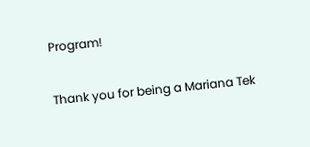Program!

Thank you for being a Mariana Tek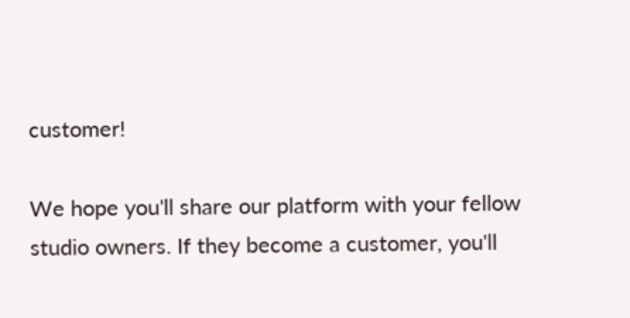customer!

We hope you'll share our platform with your fellow studio owners. If they become a customer, you'll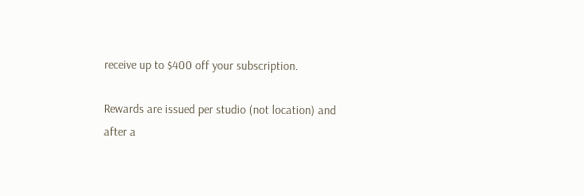receive up to $400 off your subscription.

Rewards are issued per studio (not location) and after a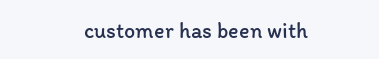customer has been with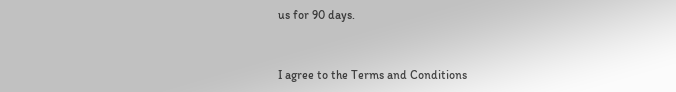us for 90 days.


I agree to the Terms and Conditions